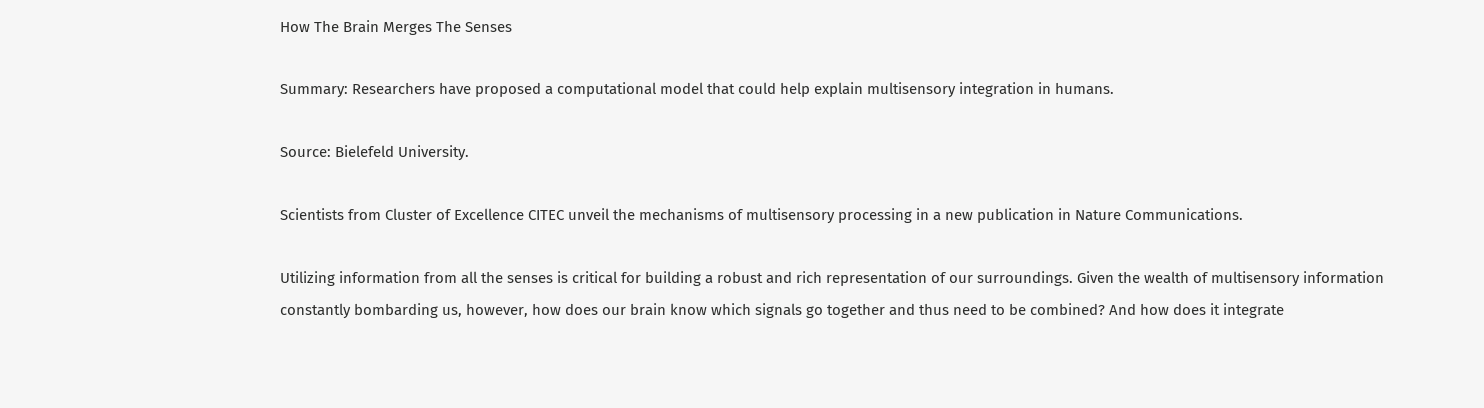How The Brain Merges The Senses

Summary: Researchers have proposed a computational model that could help explain multisensory integration in humans.

Source: Bielefeld University.

Scientists from Cluster of Excellence CITEC unveil the mechanisms of multisensory processing in a new publication in Nature Communications.

Utilizing information from all the senses is critical for building a robust and rich representation of our surroundings. Given the wealth of multisensory information constantly bombarding us, however, how does our brain know which signals go together and thus need to be combined? And how does it integrate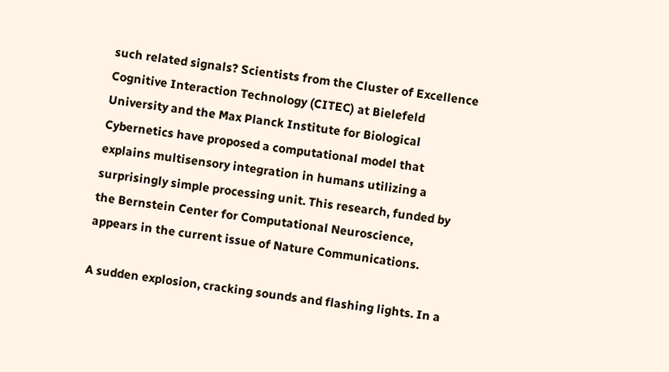such related signals? Scientists from the Cluster of Excellence Cognitive Interaction Technology (CITEC) at Bielefeld University and the Max Planck Institute for Biological Cybernetics have proposed a computational model that explains multisensory integration in humans utilizing a surprisingly simple processing unit. This research, funded by the Bernstein Center for Computational Neuroscience, appears in the current issue of Nature Communications.

A sudden explosion, cracking sounds and flashing lights. In a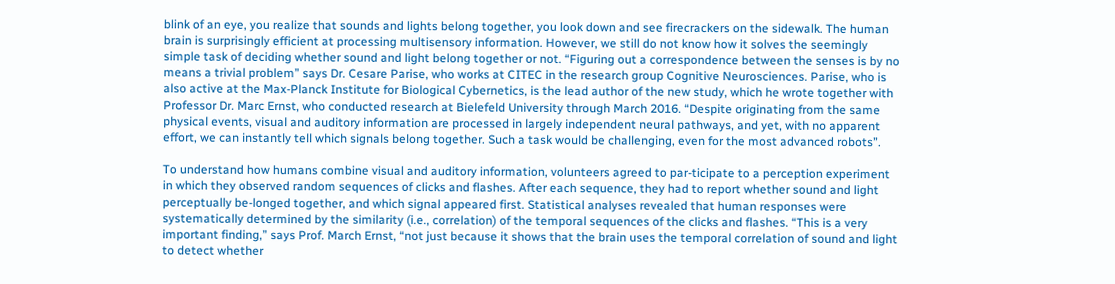blink of an eye, you realize that sounds and lights belong together, you look down and see firecrackers on the sidewalk. The human brain is surprisingly efficient at processing multisensory information. However, we still do not know how it solves the seemingly simple task of deciding whether sound and light belong together or not. “Figuring out a correspondence between the senses is by no means a trivial problem” says Dr. Cesare Parise, who works at CITEC in the research group Cognitive Neurosciences. Parise, who is also active at the Max-Planck Institute for Biological Cybernetics, is the lead author of the new study, which he wrote together with Professor Dr. Marc Ernst, who conducted research at Bielefeld University through March 2016. “Despite originating from the same physical events, visual and auditory information are processed in largely independent neural pathways, and yet, with no apparent effort, we can instantly tell which signals belong together. Such a task would be challenging, even for the most advanced robots”.

To understand how humans combine visual and auditory information, volunteers agreed to par-ticipate to a perception experiment in which they observed random sequences of clicks and flashes. After each sequence, they had to report whether sound and light perceptually be-longed together, and which signal appeared first. Statistical analyses revealed that human responses were systematically determined by the similarity (i.e., correlation) of the temporal sequences of the clicks and flashes. “This is a very important finding,” says Prof. March Ernst, “not just because it shows that the brain uses the temporal correlation of sound and light to detect whether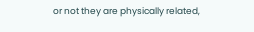or not they are physically related,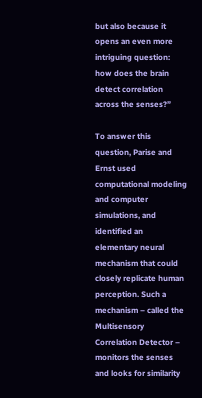but also because it opens an even more intriguing question: how does the brain detect correlation across the senses?”

To answer this question, Parise and Ernst used computational modeling and computer simulations, and identified an elementary neural mechanism that could closely replicate human perception. Such a mechanism – called the Multisensory Correlation Detector – monitors the senses and looks for similarity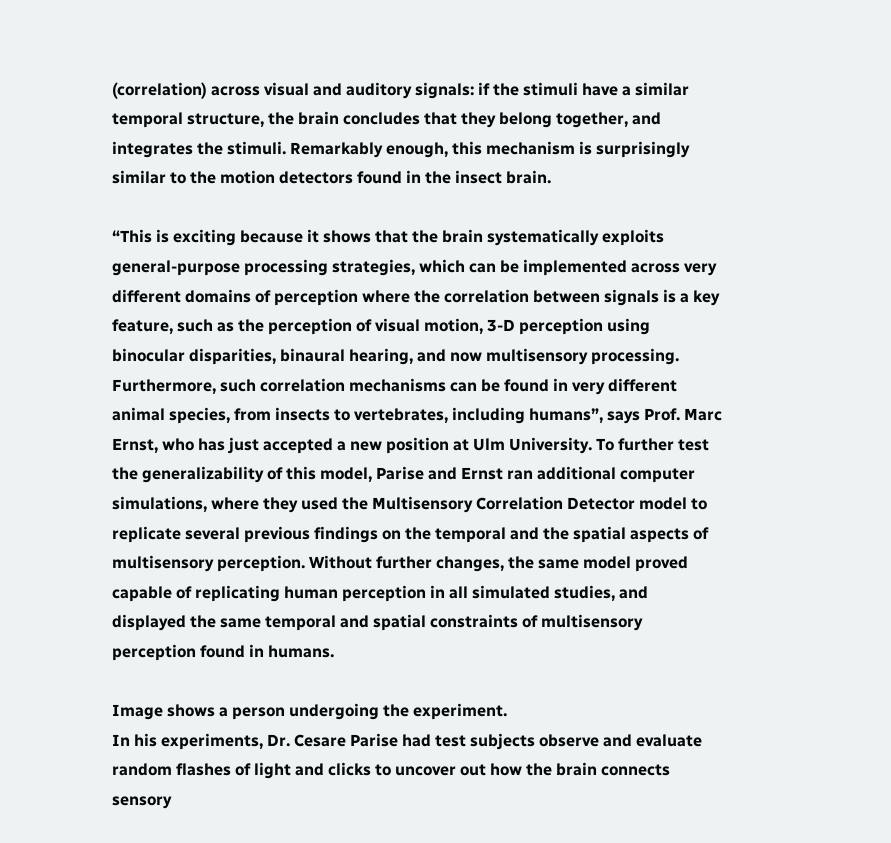(correlation) across visual and auditory signals: if the stimuli have a similar temporal structure, the brain concludes that they belong together, and integrates the stimuli. Remarkably enough, this mechanism is surprisingly similar to the motion detectors found in the insect brain.

“This is exciting because it shows that the brain systematically exploits general-purpose processing strategies, which can be implemented across very different domains of perception where the correlation between signals is a key feature, such as the perception of visual motion, 3-D perception using binocular disparities, binaural hearing, and now multisensory processing. Furthermore, such correlation mechanisms can be found in very different animal species, from insects to vertebrates, including humans”, says Prof. Marc Ernst, who has just accepted a new position at Ulm University. To further test the generalizability of this model, Parise and Ernst ran additional computer simulations, where they used the Multisensory Correlation Detector model to replicate several previous findings on the temporal and the spatial aspects of multisensory perception. Without further changes, the same model proved capable of replicating human perception in all simulated studies, and displayed the same temporal and spatial constraints of multisensory perception found in humans.

Image shows a person undergoing the experiment.
In his experiments, Dr. Cesare Parise had test subjects observe and evaluate random flashes of light and clicks to uncover out how the brain connects sensory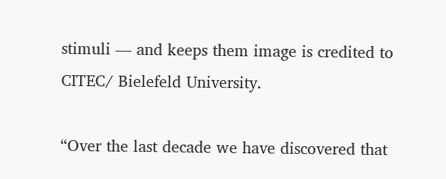stimuli — and keeps them image is credited to CITEC/ Bielefeld University.

“Over the last decade we have discovered that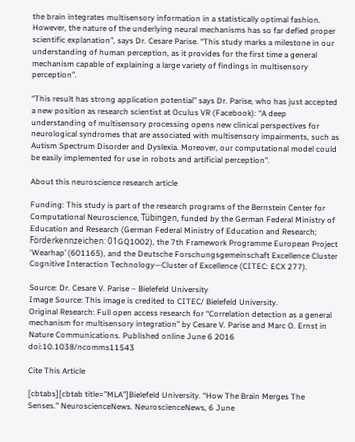the brain integrates multisensory information in a statistically optimal fashion. However, the nature of the underlying neural mechanisms has so far defied proper scientific explanation”, says Dr. Cesare Parise. “This study marks a milestone in our understanding of human perception, as it provides for the first time a general mechanism capable of explaining a large variety of findings in multisensory perception”.

“This result has strong application potential” says Dr. Parise, who has just accepted a new position as research scientist at Oculus VR (Facebook): “A deep understanding of multisensory processing opens new clinical perspectives for neurological syndromes that are associated with multisensory impairments, such as Autism Spectrum Disorder and Dyslexia. Moreover, our computational model could be easily implemented for use in robots and artificial perception”.

About this neuroscience research article

Funding: This study is part of the research programs of the Bernstein Center for Computational Neuroscience, Tübingen, funded by the German Federal Ministry of Education and Research (German Federal Ministry of Education and Research; Förderkennzeichen: 01GQ1002), the 7th Framework Programme European Project ‘Wearhap’ (601165), and the Deutsche Forschungsgemeinschaft Excellence Cluster Cognitive Interaction Technology—Cluster of Excellence (CITEC: ECX 277).

Source: Dr. Cesare V. Parise – Bielefeld University
Image Source: This image is credited to CITEC/ Bielefeld University.
Original Research: Full open access research for “Correlation detection as a general mechanism for multisensory integration” by Cesare V. Parise and Marc O. Ernst in Nature Communications. Published online June 6 2016 doi:10.1038/ncomms11543

Cite This Article

[cbtabs][cbtab title=”MLA”]Bielefeld University. “How The Brain Merges The Senses.” NeuroscienceNews. NeuroscienceNews, 6 June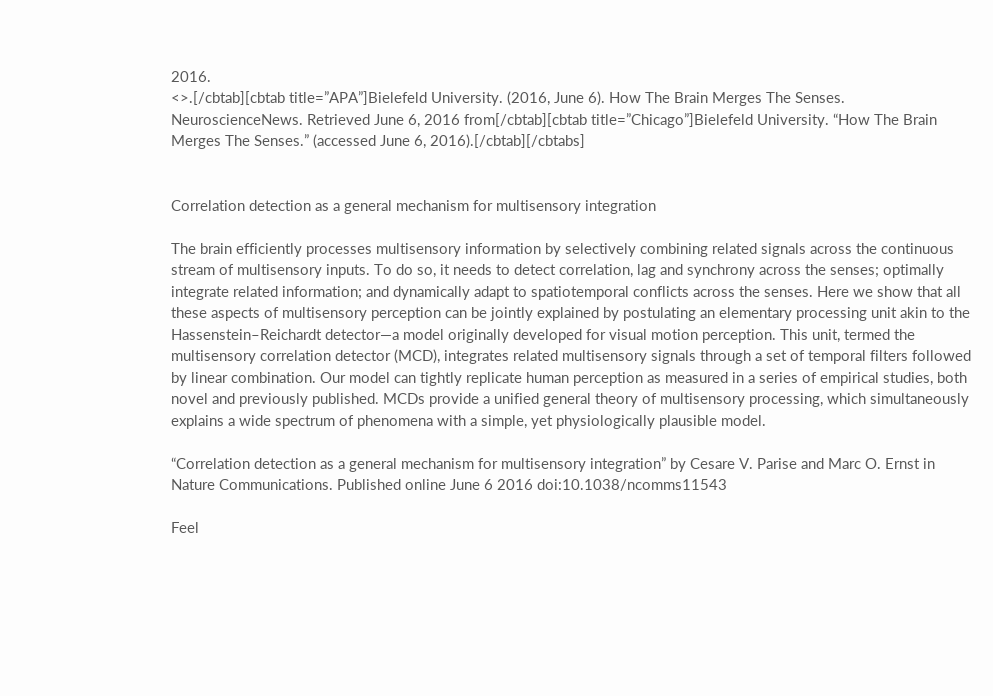2016.
<>.[/cbtab][cbtab title=”APA”]Bielefeld University. (2016, June 6). How The Brain Merges The Senses. NeuroscienceNews. Retrieved June 6, 2016 from[/cbtab][cbtab title=”Chicago”]Bielefeld University. “How The Brain Merges The Senses.” (accessed June 6, 2016).[/cbtab][/cbtabs]


Correlation detection as a general mechanism for multisensory integration

The brain efficiently processes multisensory information by selectively combining related signals across the continuous stream of multisensory inputs. To do so, it needs to detect correlation, lag and synchrony across the senses; optimally integrate related information; and dynamically adapt to spatiotemporal conflicts across the senses. Here we show that all these aspects of multisensory perception can be jointly explained by postulating an elementary processing unit akin to the Hassenstein–Reichardt detector—a model originally developed for visual motion perception. This unit, termed the multisensory correlation detector (MCD), integrates related multisensory signals through a set of temporal filters followed by linear combination. Our model can tightly replicate human perception as measured in a series of empirical studies, both novel and previously published. MCDs provide a unified general theory of multisensory processing, which simultaneously explains a wide spectrum of phenomena with a simple, yet physiologically plausible model.

“Correlation detection as a general mechanism for multisensory integration” by Cesare V. Parise and Marc O. Ernst in Nature Communications. Published online June 6 2016 doi:10.1038/ncomms11543

Feel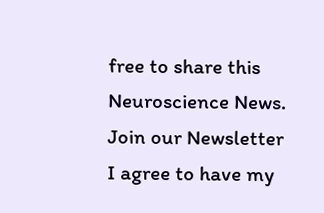free to share this Neuroscience News.
Join our Newsletter
I agree to have my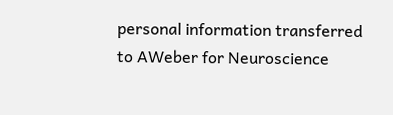personal information transferred to AWeber for Neuroscience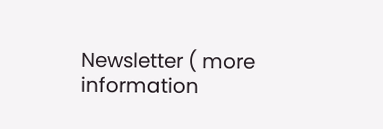Newsletter ( more information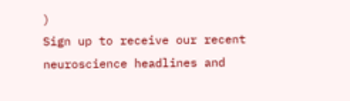)
Sign up to receive our recent neuroscience headlines and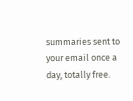summaries sent to your email once a day, totally free.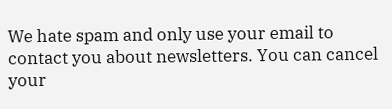We hate spam and only use your email to contact you about newsletters. You can cancel your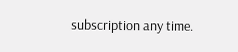subscription any time.